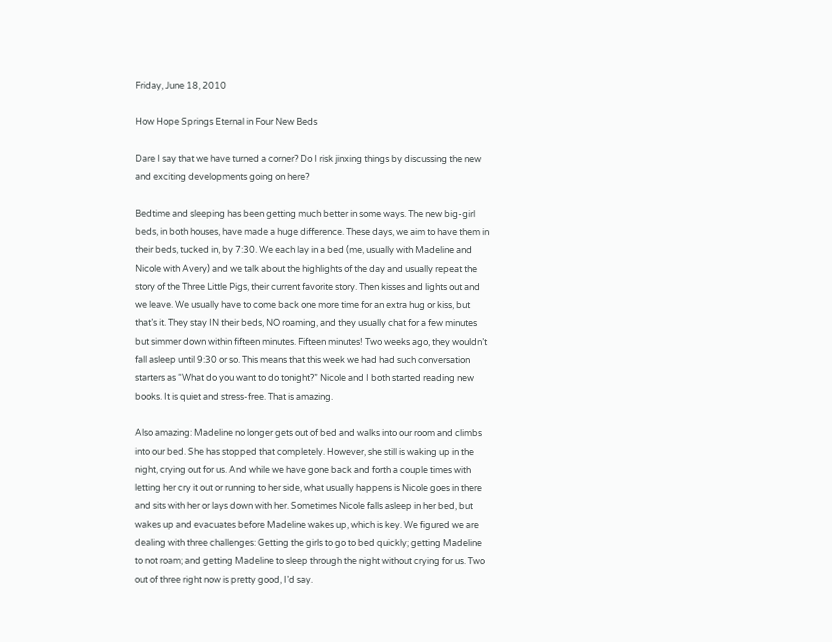Friday, June 18, 2010

How Hope Springs Eternal in Four New Beds

Dare I say that we have turned a corner? Do I risk jinxing things by discussing the new and exciting developments going on here?

Bedtime and sleeping has been getting much better in some ways. The new big-girl beds, in both houses, have made a huge difference. These days, we aim to have them in their beds, tucked in, by 7:30. We each lay in a bed (me, usually with Madeline and Nicole with Avery) and we talk about the highlights of the day and usually repeat the story of the Three Little Pigs, their current favorite story. Then kisses and lights out and we leave. We usually have to come back one more time for an extra hug or kiss, but that’s it. They stay IN their beds, NO roaming, and they usually chat for a few minutes but simmer down within fifteen minutes. Fifteen minutes! Two weeks ago, they wouldn’t fall asleep until 9:30 or so. This means that this week we had had such conversation starters as “What do you want to do tonight?” Nicole and I both started reading new books. It is quiet and stress-free. That is amazing.

Also amazing: Madeline no longer gets out of bed and walks into our room and climbs into our bed. She has stopped that completely. However, she still is waking up in the night, crying out for us. And while we have gone back and forth a couple times with letting her cry it out or running to her side, what usually happens is Nicole goes in there and sits with her or lays down with her. Sometimes Nicole falls asleep in her bed, but wakes up and evacuates before Madeline wakes up, which is key. We figured we are dealing with three challenges: Getting the girls to go to bed quickly; getting Madeline to not roam; and getting Madeline to sleep through the night without crying for us. Two out of three right now is pretty good, I’d say.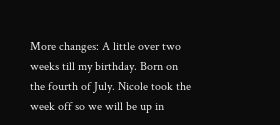More changes: A little over two weeks till my birthday. Born on the fourth of July. Nicole took the week off so we will be up in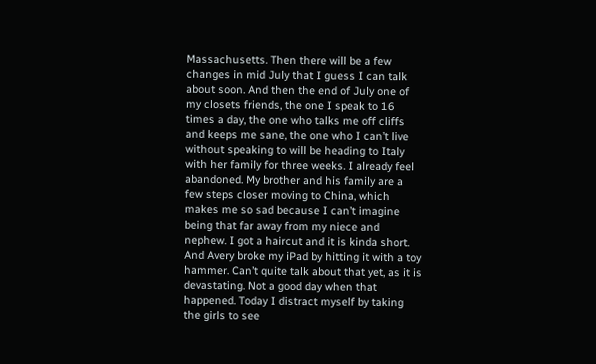Massachusetts. Then there will be a few changes in mid July that I guess I can talk about soon. And then the end of July one of my closets friends, the one I speak to 16 times a day, the one who talks me off cliffs and keeps me sane, the one who I can’t live without speaking to will be heading to Italy with her family for three weeks. I already feel abandoned. My brother and his family are a few steps closer moving to China, which makes me so sad because I can’t imagine being that far away from my niece and nephew. I got a haircut and it is kinda short. And Avery broke my iPad by hitting it with a toy hammer. Can’t quite talk about that yet, as it is devastating. Not a good day when that happened. Today I distract myself by taking the girls to see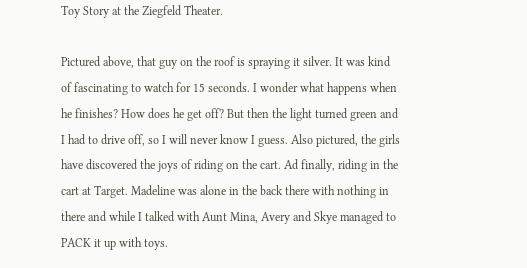Toy Story at the Ziegfeld Theater.

Pictured above, that guy on the roof is spraying it silver. It was kind of fascinating to watch for 15 seconds. I wonder what happens when he finishes? How does he get off? But then the light turned green and I had to drive off, so I will never know I guess. Also pictured, the girls have discovered the joys of riding on the cart. Ad finally, riding in the cart at Target. Madeline was alone in the back there with nothing in there and while I talked with Aunt Mina, Avery and Skye managed to PACK it up with toys.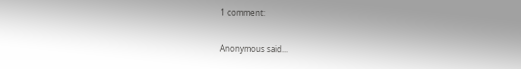1 comment:

Anonymous said...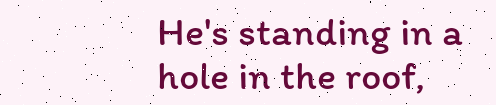He's standing in a hole in the roof,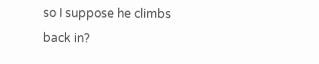so I suppose he climbs back in?